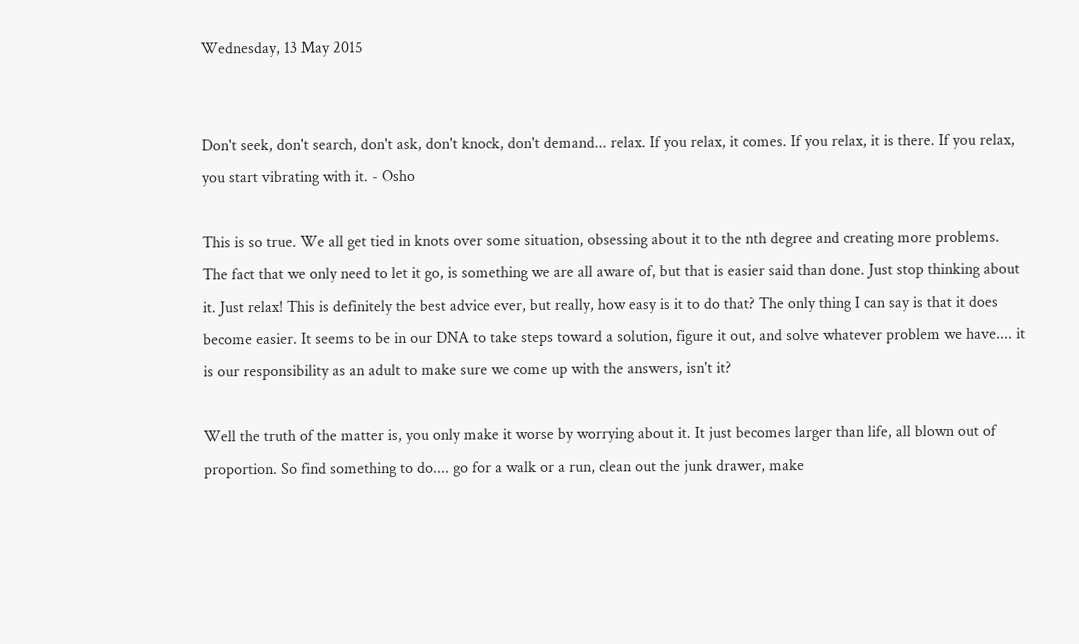Wednesday, 13 May 2015


Don't seek, don't search, don't ask, don't knock, don't demand... relax. If you relax, it comes. If you relax, it is there. If you relax, you start vibrating with it. - Osho

This is so true. We all get tied in knots over some situation, obsessing about it to the nth degree and creating more problems. The fact that we only need to let it go, is something we are all aware of, but that is easier said than done. Just stop thinking about it. Just relax! This is definitely the best advice ever, but really, how easy is it to do that? The only thing I can say is that it does become easier. It seems to be in our DNA to take steps toward a solution, figure it out, and solve whatever problem we have.... it is our responsibility as an adult to make sure we come up with the answers, isn't it?

Well the truth of the matter is, you only make it worse by worrying about it. It just becomes larger than life, all blown out of proportion. So find something to do.... go for a walk or a run, clean out the junk drawer, make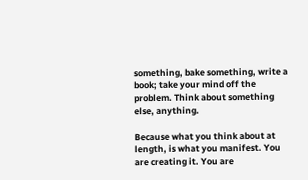something, bake something, write a book; take your mind off the problem. Think about something else, anything.

Because what you think about at length, is what you manifest. You are creating it. You are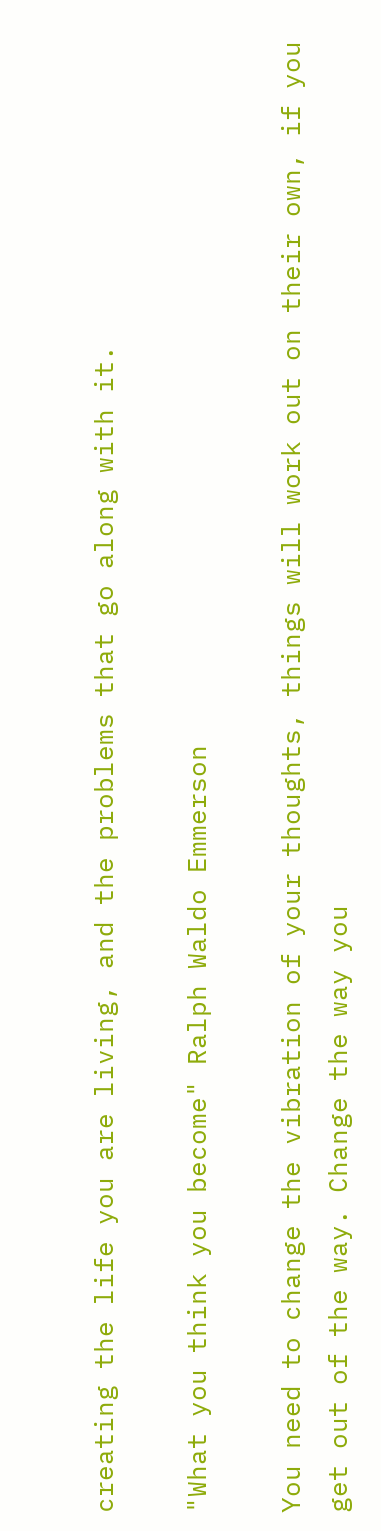creating the life you are living, and the problems that go along with it.

"What you think you become" Ralph Waldo Emmerson

You need to change the vibration of your thoughts, things will work out on their own, if you get out of the way. Change the way you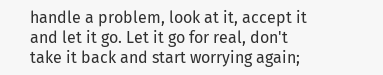handle a problem, look at it, accept it and let it go. Let it go for real, don't take it back and start worrying again;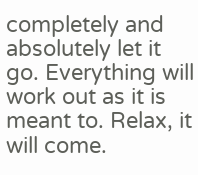completely and absolutely let it go. Everything will work out as it is meant to. Relax, it will come.